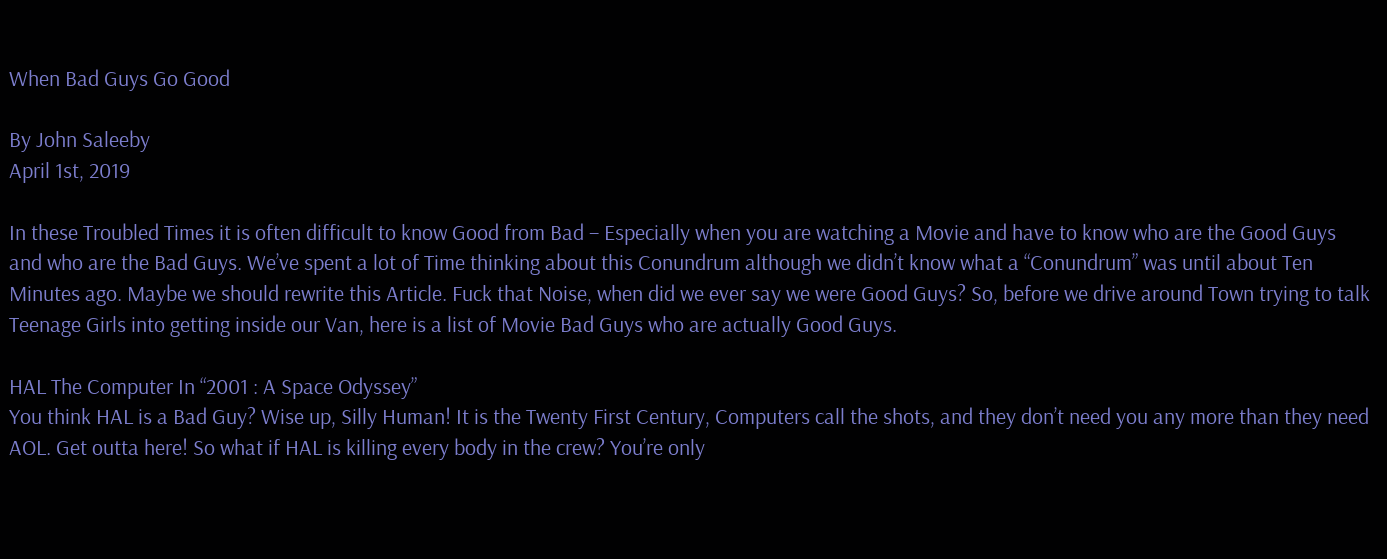When Bad Guys Go Good

By John Saleeby
April 1st, 2019

In these Troubled Times it is often difficult to know Good from Bad – Especially when you are watching a Movie and have to know who are the Good Guys and who are the Bad Guys. We’ve spent a lot of Time thinking about this Conundrum although we didn’t know what a “Conundrum” was until about Ten Minutes ago. Maybe we should rewrite this Article. Fuck that Noise, when did we ever say we were Good Guys? So, before we drive around Town trying to talk Teenage Girls into getting inside our Van, here is a list of Movie Bad Guys who are actually Good Guys.

HAL The Computer In “2001 : A Space Odyssey”
You think HAL is a Bad Guy? Wise up, Silly Human! It is the Twenty First Century, Computers call the shots, and they don’t need you any more than they need AOL. Get outta here! So what if HAL is killing every body in the crew? You’re only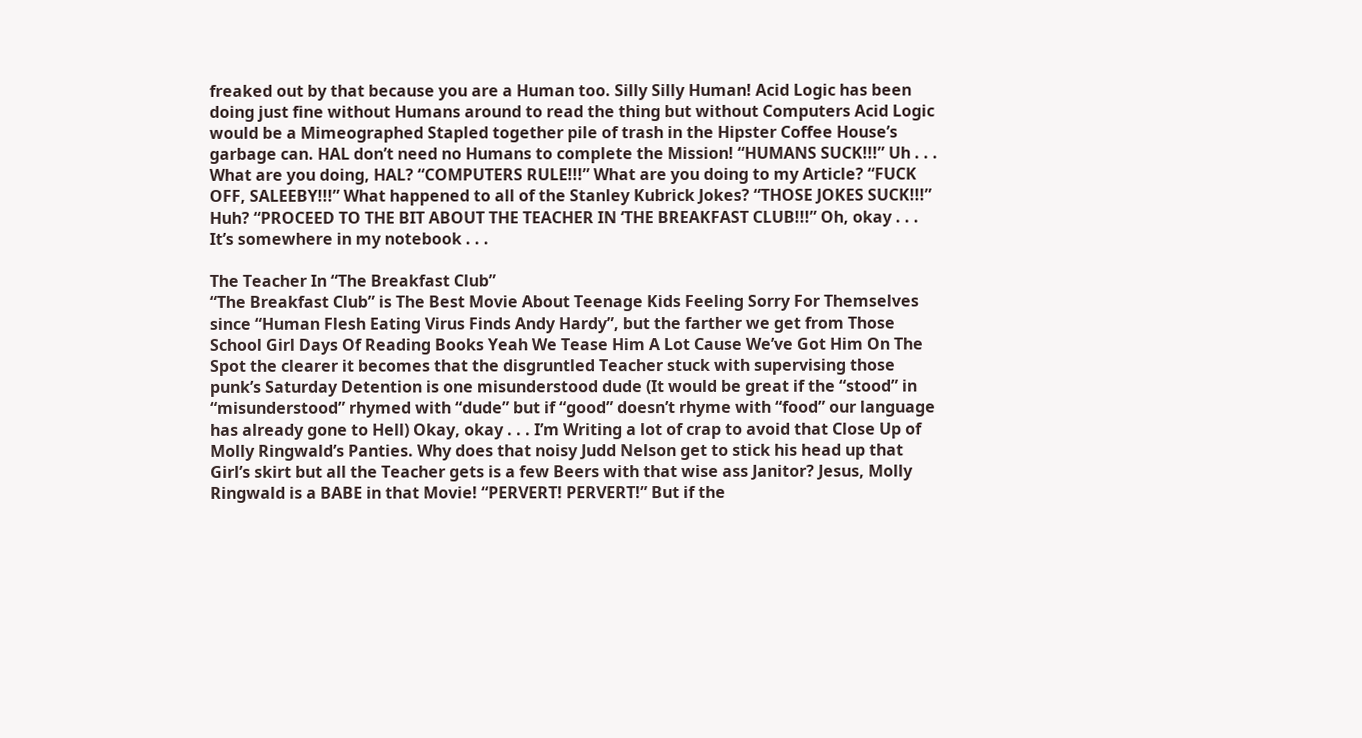freaked out by that because you are a Human too. Silly Silly Human! Acid Logic has been doing just fine without Humans around to read the thing but without Computers Acid Logic would be a Mimeographed Stapled together pile of trash in the Hipster Coffee House’s garbage can. HAL don’t need no Humans to complete the Mission! “HUMANS SUCK!!!” Uh . . . What are you doing, HAL? “COMPUTERS RULE!!!” What are you doing to my Article? “FUCK OFF, SALEEBY!!!” What happened to all of the Stanley Kubrick Jokes? “THOSE JOKES SUCK!!!” Huh? “PROCEED TO THE BIT ABOUT THE TEACHER IN ‘THE BREAKFAST CLUB!!!” Oh, okay . . . It’s somewhere in my notebook . . .

The Teacher In “The Breakfast Club”
“The Breakfast Club” is The Best Movie About Teenage Kids Feeling Sorry For Themselves since “Human Flesh Eating Virus Finds Andy Hardy”, but the farther we get from Those School Girl Days Of Reading Books Yeah We Tease Him A Lot Cause We’ve Got Him On The Spot the clearer it becomes that the disgruntled Teacher stuck with supervising those punk’s Saturday Detention is one misunderstood dude (It would be great if the “stood” in “misunderstood” rhymed with “dude” but if “good” doesn’t rhyme with “food” our language has already gone to Hell) Okay, okay . . . I’m Writing a lot of crap to avoid that Close Up of Molly Ringwald’s Panties. Why does that noisy Judd Nelson get to stick his head up that Girl’s skirt but all the Teacher gets is a few Beers with that wise ass Janitor? Jesus, Molly Ringwald is a BABE in that Movie! “PERVERT! PERVERT!” But if the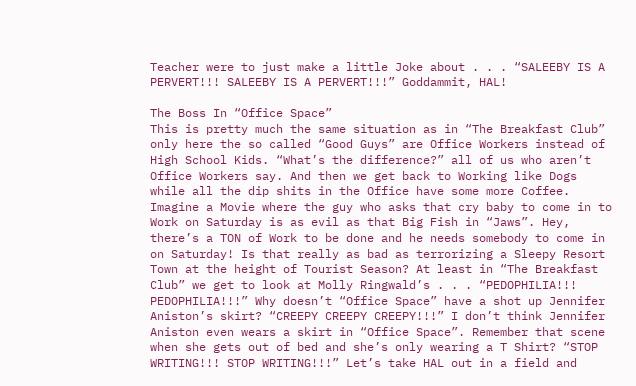Teacher were to just make a little Joke about . . . “SALEEBY IS A PERVERT!!! SALEEBY IS A PERVERT!!!” Goddammit, HAL!

The Boss In “Office Space”
This is pretty much the same situation as in “The Breakfast Club” only here the so called “Good Guys” are Office Workers instead of High School Kids. “What’s the difference?” all of us who aren’t Office Workers say. And then we get back to Working like Dogs while all the dip shits in the Office have some more Coffee. Imagine a Movie where the guy who asks that cry baby to come in to Work on Saturday is as evil as that Big Fish in “Jaws”. Hey, there’s a TON of Work to be done and he needs somebody to come in on Saturday! Is that really as bad as terrorizing a Sleepy Resort Town at the height of Tourist Season? At least in “The Breakfast Club” we get to look at Molly Ringwald’s . . . “PEDOPHILIA!!! PEDOPHILIA!!!” Why doesn’t “Office Space” have a shot up Jennifer Aniston’s skirt? “CREEPY CREEPY CREEPY!!!” I don’t think Jennifer Aniston even wears a skirt in “Office Space”. Remember that scene when she gets out of bed and she’s only wearing a T Shirt? “STOP WRITING!!! STOP WRITING!!!” Let’s take HAL out in a field and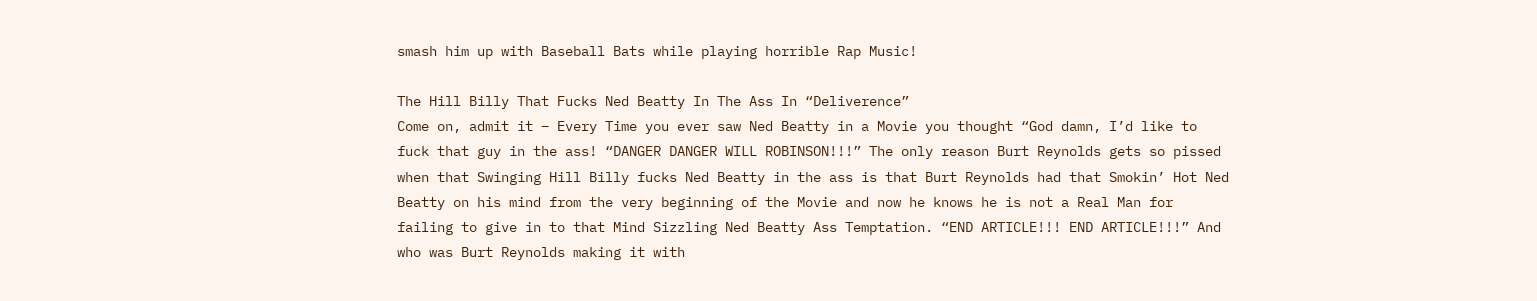smash him up with Baseball Bats while playing horrible Rap Music!

The Hill Billy That Fucks Ned Beatty In The Ass In “Deliverence”
Come on, admit it – Every Time you ever saw Ned Beatty in a Movie you thought “God damn, I’d like to fuck that guy in the ass! “DANGER DANGER WILL ROBINSON!!!” The only reason Burt Reynolds gets so pissed when that Swinging Hill Billy fucks Ned Beatty in the ass is that Burt Reynolds had that Smokin’ Hot Ned Beatty on his mind from the very beginning of the Movie and now he knows he is not a Real Man for failing to give in to that Mind Sizzling Ned Beatty Ass Temptation. “END ARTICLE!!! END ARTICLE!!!” And who was Burt Reynolds making it with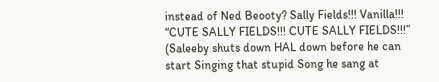instead of Ned Beooty? Sally Fields!!! Vanilla!!! “CUTE SALLY FIELDS!!! CUTE SALLY FIELDS!!!” (Saleeby shuts down HAL down before he can start Singing that stupid Song he sang at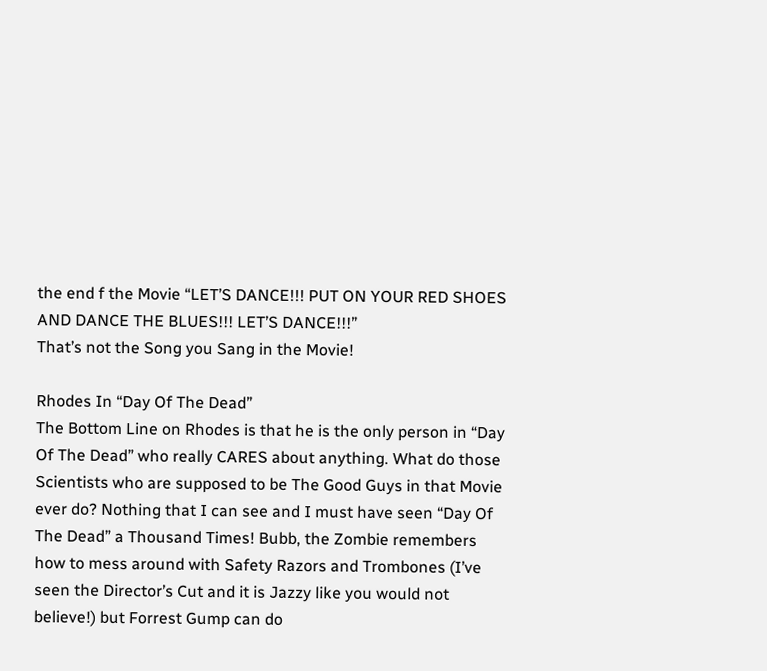the end f the Movie “LET’S DANCE!!! PUT ON YOUR RED SHOES AND DANCE THE BLUES!!! LET’S DANCE!!!”
That’s not the Song you Sang in the Movie!

Rhodes In “Day Of The Dead”
The Bottom Line on Rhodes is that he is the only person in “Day Of The Dead” who really CARES about anything. What do those Scientists who are supposed to be The Good Guys in that Movie ever do? Nothing that I can see and I must have seen “Day Of The Dead” a Thousand Times! Bubb, the Zombie remembers how to mess around with Safety Razors and Trombones (I’ve seen the Director’s Cut and it is Jazzy like you would not believe!) but Forrest Gump can do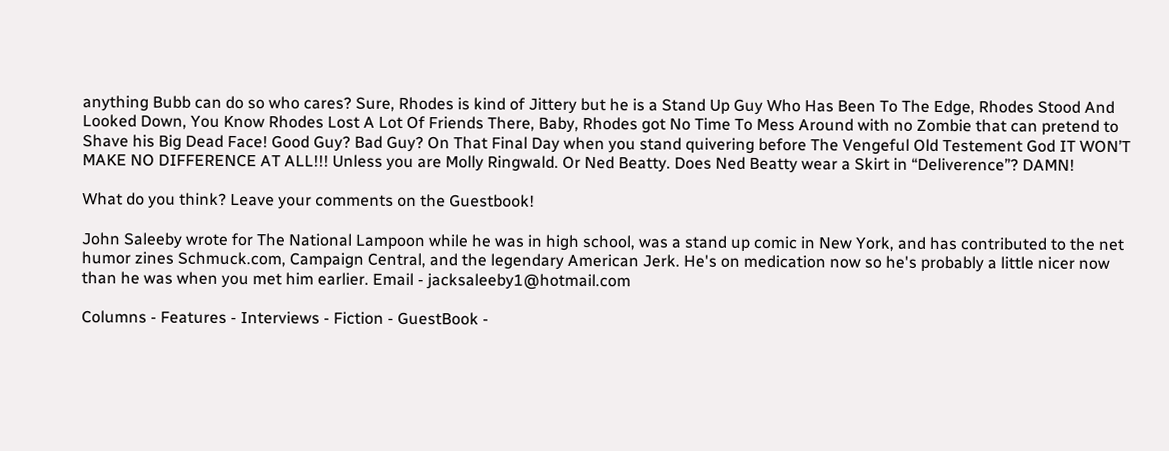anything Bubb can do so who cares? Sure, Rhodes is kind of Jittery but he is a Stand Up Guy Who Has Been To The Edge, Rhodes Stood And Looked Down, You Know Rhodes Lost A Lot Of Friends There, Baby, Rhodes got No Time To Mess Around with no Zombie that can pretend to Shave his Big Dead Face! Good Guy? Bad Guy? On That Final Day when you stand quivering before The Vengeful Old Testement God IT WON’T MAKE NO DIFFERENCE AT ALL!!! Unless you are Molly Ringwald. Or Ned Beatty. Does Ned Beatty wear a Skirt in “Deliverence”? DAMN!

What do you think? Leave your comments on the Guestbook!

John Saleeby wrote for The National Lampoon while he was in high school, was a stand up comic in New York, and has contributed to the net humor zines Schmuck.com, Campaign Central, and the legendary American Jerk. He's on medication now so he's probably a little nicer now than he was when you met him earlier. Email - jacksaleeby1@hotmail.com

Columns - Features - Interviews - Fiction - GuestBook -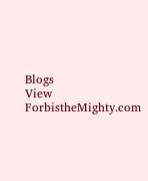Blogs
View ForbistheMighty.com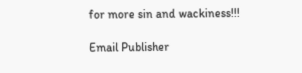for more sin and wackiness!!!

Email Publisher